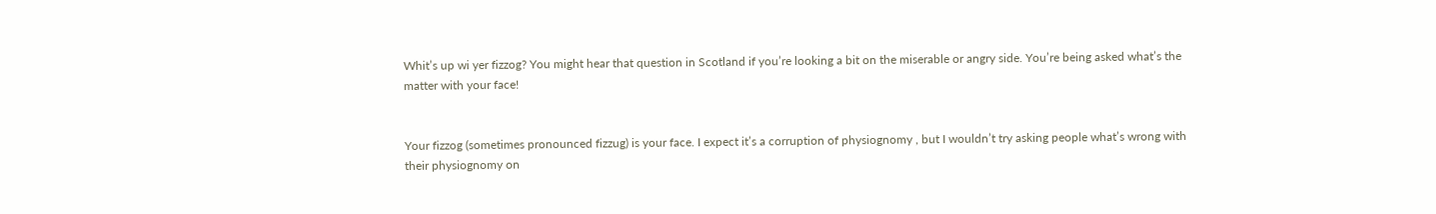Whit’s up wi yer fizzog? You might hear that question in Scotland if you’re looking a bit on the miserable or angry side. You’re being asked what’s the matter with your face!


Your fizzog (sometimes pronounced fizzug) is your face. I expect it’s a corruption of physiognomy , but I wouldn’t try asking people what’s wrong with their physiognomy on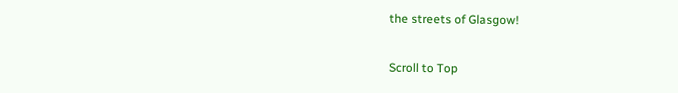the streets of Glasgow!

Scroll to Top